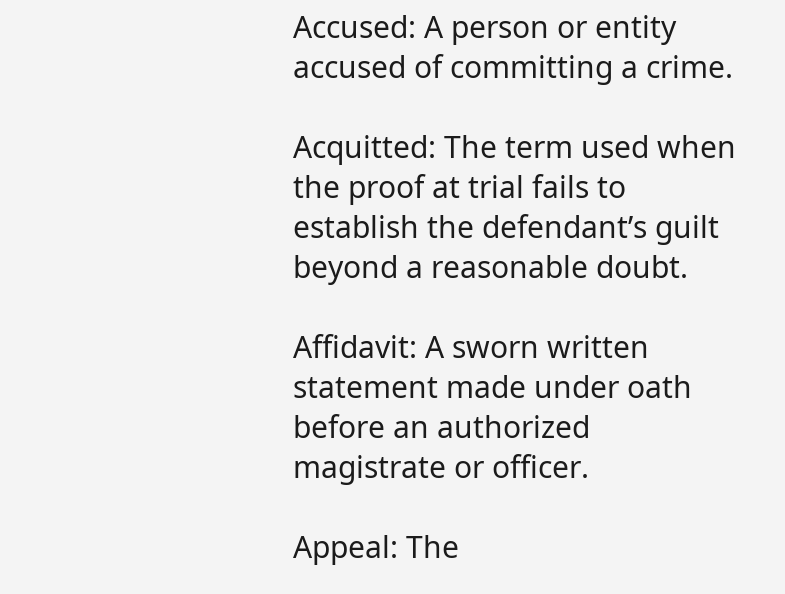Accused: A person or entity accused of committing a crime.

Acquitted: The term used when the proof at trial fails to establish the defendant’s guilt beyond a reasonable doubt.

Affidavit: A sworn written statement made under oath before an authorized magistrate or officer.

Appeal: The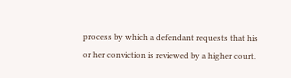process by which a defendant requests that his or her conviction is reviewed by a higher court.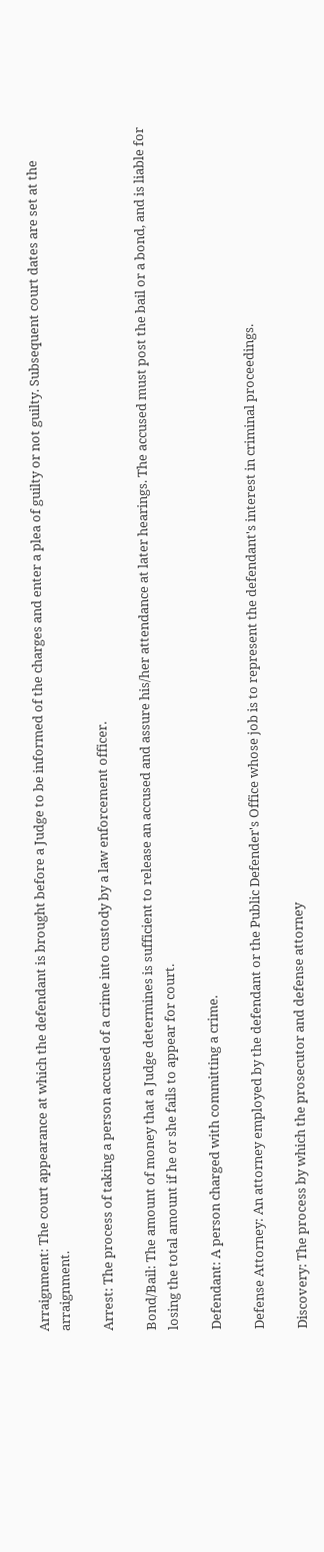Arraignment: The court appearance at which the defendant is brought before a Judge to be informed of the charges and enter a plea of guilty or not guilty. Subsequent court dates are set at the arraignment.

Arrest: The process of taking a person accused of a crime into custody by a law enforcement officer.

Bond/Bail: The amount of money that a Judge determines is sufficient to release an accused and assure his/her attendance at later hearings. The accused must post the bail or a bond, and is liable for losing the total amount if he or she fails to appear for court.

Defendant: A person charged with committing a crime.

Defense Attorney: An attorney employed by the defendant or the Public Defender's Office whose job is to represent the defendant's interest in criminal proceedings.

Discovery: The process by which the prosecutor and defense attorney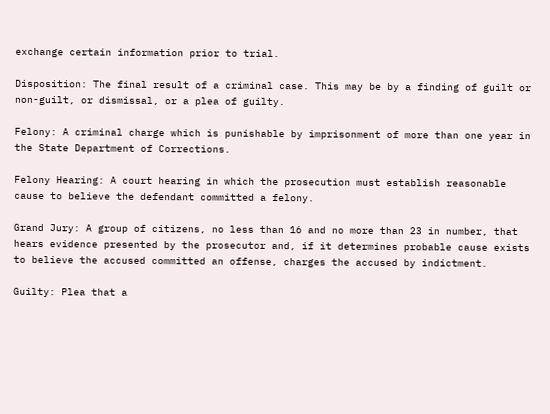exchange certain information prior to trial.

Disposition: The final result of a criminal case. This may be by a finding of guilt or non-guilt, or dismissal, or a plea of guilty.

Felony: A criminal charge which is punishable by imprisonment of more than one year in the State Department of Corrections.

Felony Hearing: A court hearing in which the prosecution must establish reasonable cause to believe the defendant committed a felony.

Grand Jury: A group of citizens, no less than 16 and no more than 23 in number, that hears evidence presented by the prosecutor and, if it determines probable cause exists to believe the accused committed an offense, charges the accused by indictment.

Guilty: Plea that a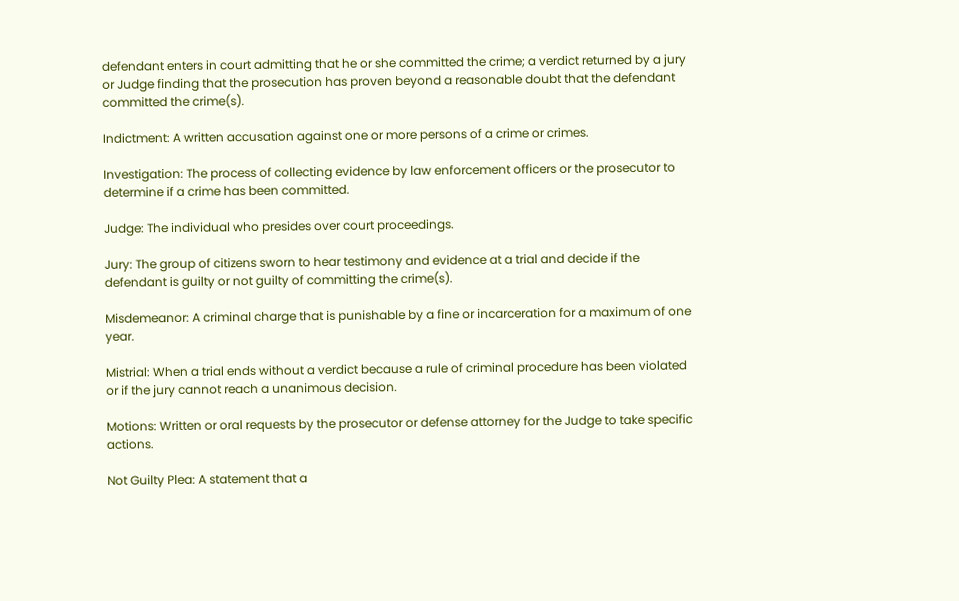defendant enters in court admitting that he or she committed the crime; a verdict returned by a jury or Judge finding that the prosecution has proven beyond a reasonable doubt that the defendant committed the crime(s).

Indictment: A written accusation against one or more persons of a crime or crimes.

Investigation: The process of collecting evidence by law enforcement officers or the prosecutor to determine if a crime has been committed.

Judge: The individual who presides over court proceedings.

Jury: The group of citizens sworn to hear testimony and evidence at a trial and decide if the defendant is guilty or not guilty of committing the crime(s).

Misdemeanor: A criminal charge that is punishable by a fine or incarceration for a maximum of one year.

Mistrial: When a trial ends without a verdict because a rule of criminal procedure has been violated or if the jury cannot reach a unanimous decision.

Motions: Written or oral requests by the prosecutor or defense attorney for the Judge to take specific actions.

Not Guilty Plea: A statement that a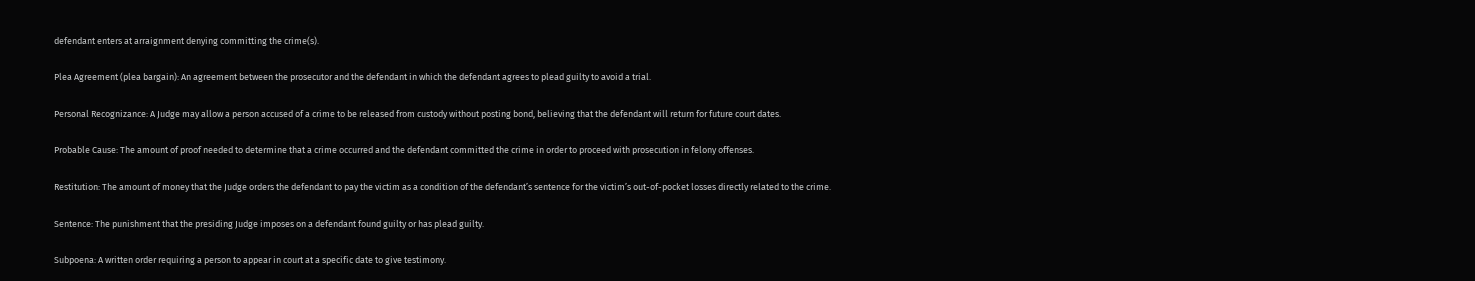defendant enters at arraignment denying committing the crime(s).

Plea Agreement (plea bargain): An agreement between the prosecutor and the defendant in which the defendant agrees to plead guilty to avoid a trial.

Personal Recognizance: A Judge may allow a person accused of a crime to be released from custody without posting bond, believing that the defendant will return for future court dates.

Probable Cause: The amount of proof needed to determine that a crime occurred and the defendant committed the crime in order to proceed with prosecution in felony offenses.

Restitution: The amount of money that the Judge orders the defendant to pay the victim as a condition of the defendant’s sentence for the victim’s out-of-pocket losses directly related to the crime.

Sentence: The punishment that the presiding Judge imposes on a defendant found guilty or has plead guilty.

Subpoena: A written order requiring a person to appear in court at a specific date to give testimony.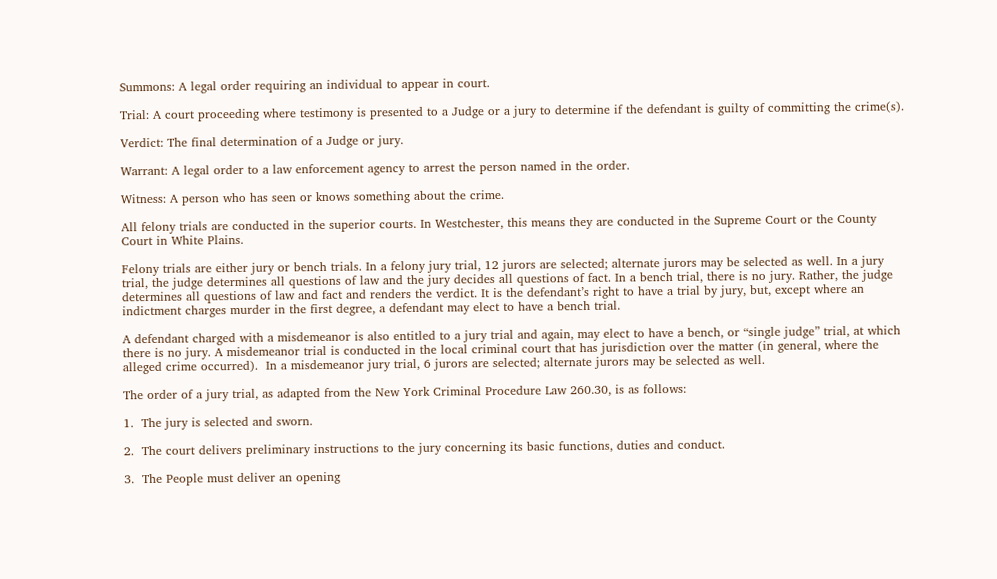Summons: A legal order requiring an individual to appear in court.

Trial: A court proceeding where testimony is presented to a Judge or a jury to determine if the defendant is guilty of committing the crime(s).

Verdict: The final determination of a Judge or jury.

Warrant: A legal order to a law enforcement agency to arrest the person named in the order.

Witness: A person who has seen or knows something about the crime.

All felony trials are conducted in the superior courts. In Westchester, this means they are conducted in the Supreme Court or the County Court in White Plains.

Felony trials are either jury or bench trials. In a felony jury trial, 12 jurors are selected; alternate jurors may be selected as well. In a jury trial, the judge determines all questions of law and the jury decides all questions of fact. In a bench trial, there is no jury. Rather, the judge determines all questions of law and fact and renders the verdict. It is the defendant’s right to have a trial by jury, but, except where an indictment charges murder in the first degree, a defendant may elect to have a bench trial.

A defendant charged with a misdemeanor is also entitled to a jury trial and again, may elect to have a bench, or “single judge” trial, at which there is no jury. A misdemeanor trial is conducted in the local criminal court that has jurisdiction over the matter (in general, where the alleged crime occurred).  In a misdemeanor jury trial, 6 jurors are selected; alternate jurors may be selected as well.

The order of a jury trial, as adapted from the New York Criminal Procedure Law 260.30, is as follows:

1.  The jury is selected and sworn.

2.  The court delivers preliminary instructions to the jury concerning its basic functions, duties and conduct.

3.  The People must deliver an opening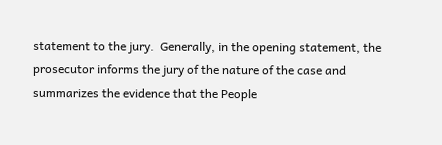statement to the jury.  Generally, in the opening statement, the prosecutor informs the jury of the nature of the case and summarizes the evidence that the People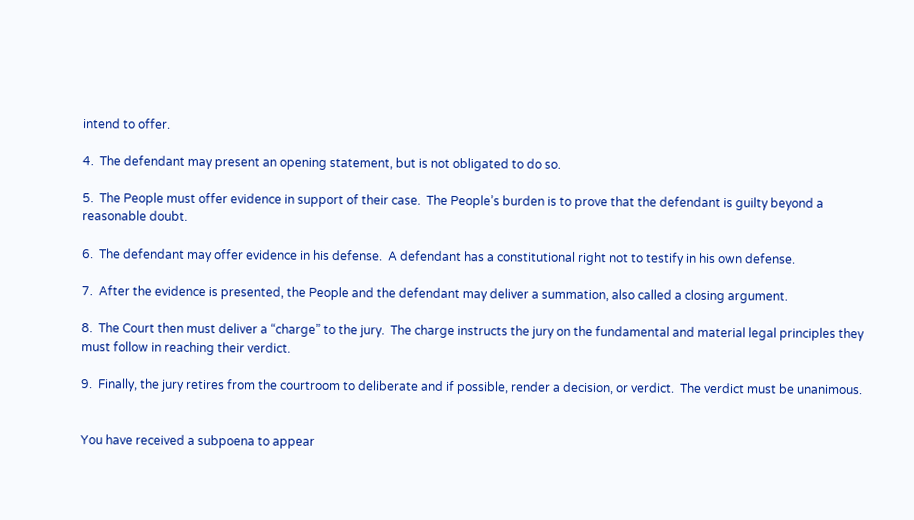intend to offer.

4.  The defendant may present an opening statement, but is not obligated to do so.

5.  The People must offer evidence in support of their case.  The People’s burden is to prove that the defendant is guilty beyond a reasonable doubt.

6.  The defendant may offer evidence in his defense.  A defendant has a constitutional right not to testify in his own defense.

7.  After the evidence is presented, the People and the defendant may deliver a summation, also called a closing argument.

8.  The Court then must deliver a “charge” to the jury.  The charge instructs the jury on the fundamental and material legal principles they must follow in reaching their verdict.

9.  Finally, the jury retires from the courtroom to deliberate and if possible, render a decision, or verdict.  The verdict must be unanimous.


You have received a subpoena to appear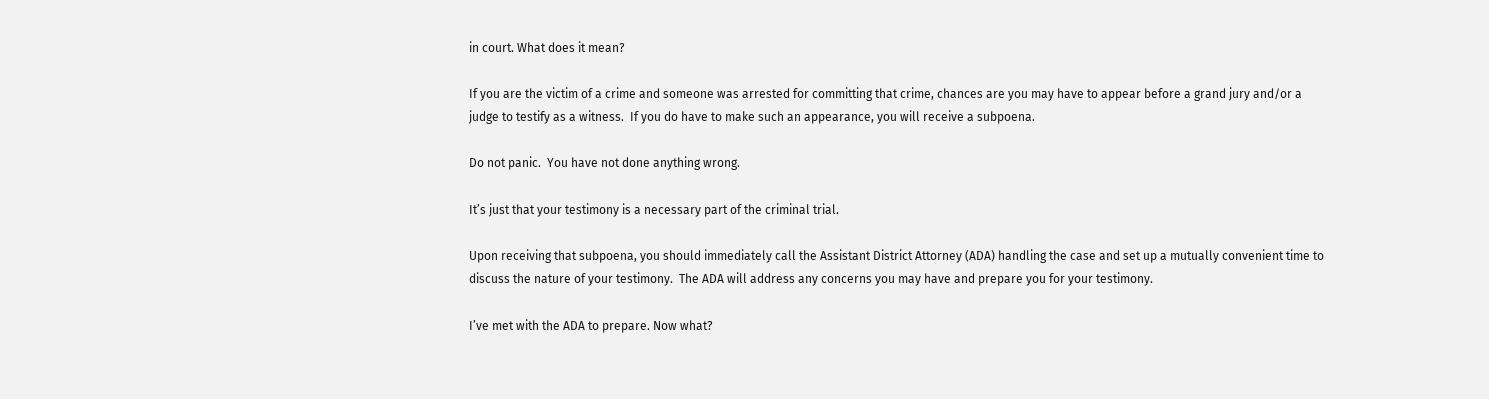in court. What does it mean?

If you are the victim of a crime and someone was arrested for committing that crime, chances are you may have to appear before a grand jury and/or a judge to testify as a witness.  If you do have to make such an appearance, you will receive a subpoena.

Do not panic.  You have not done anything wrong.

It’s just that your testimony is a necessary part of the criminal trial.

Upon receiving that subpoena, you should immediately call the Assistant District Attorney (ADA) handling the case and set up a mutually convenient time to discuss the nature of your testimony.  The ADA will address any concerns you may have and prepare you for your testimony.

I’ve met with the ADA to prepare. Now what?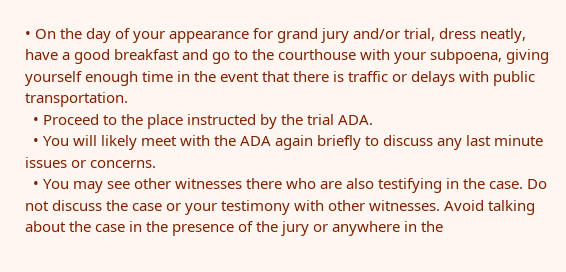• On the day of your appearance for grand jury and/or trial, dress neatly, have a good breakfast and go to the courthouse with your subpoena, giving yourself enough time in the event that there is traffic or delays with public transportation.
  • Proceed to the place instructed by the trial ADA.
  • You will likely meet with the ADA again briefly to discuss any last minute issues or concerns.
  • You may see other witnesses there who are also testifying in the case. Do not discuss the case or your testimony with other witnesses. Avoid talking about the case in the presence of the jury or anywhere in the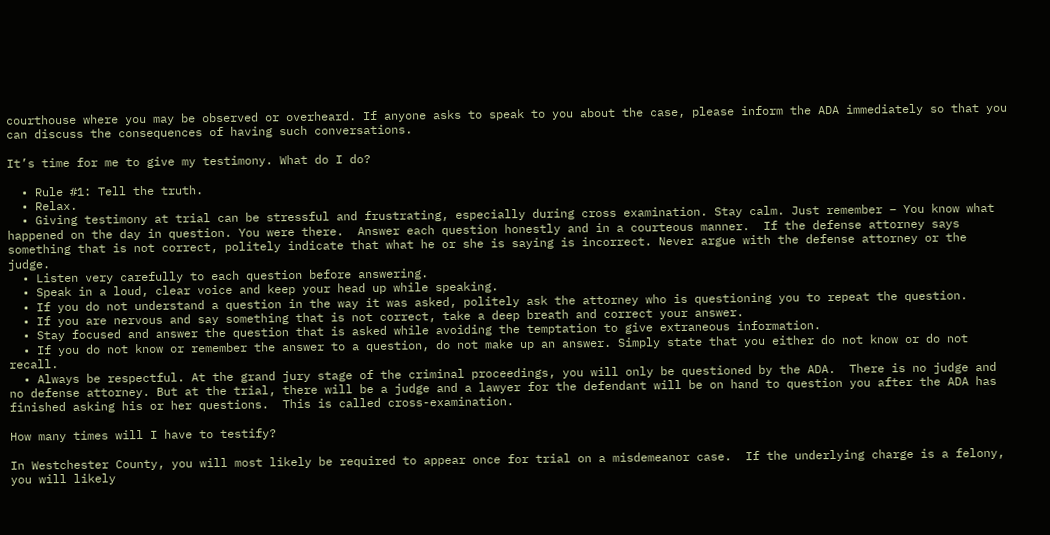courthouse where you may be observed or overheard. If anyone asks to speak to you about the case, please inform the ADA immediately so that you can discuss the consequences of having such conversations.

It’s time for me to give my testimony. What do I do?

  • Rule #1: Tell the truth.
  • Relax.
  • Giving testimony at trial can be stressful and frustrating, especially during cross examination. Stay calm. Just remember – You know what happened on the day in question. You were there.  Answer each question honestly and in a courteous manner.  If the defense attorney says something that is not correct, politely indicate that what he or she is saying is incorrect. Never argue with the defense attorney or the judge.
  • Listen very carefully to each question before answering.
  • Speak in a loud, clear voice and keep your head up while speaking.
  • If you do not understand a question in the way it was asked, politely ask the attorney who is questioning you to repeat the question.
  • If you are nervous and say something that is not correct, take a deep breath and correct your answer.
  • Stay focused and answer the question that is asked while avoiding the temptation to give extraneous information.
  • If you do not know or remember the answer to a question, do not make up an answer. Simply state that you either do not know or do not recall.
  • Always be respectful. At the grand jury stage of the criminal proceedings, you will only be questioned by the ADA.  There is no judge and no defense attorney. But at the trial, there will be a judge and a lawyer for the defendant will be on hand to question you after the ADA has finished asking his or her questions.  This is called cross-examination.

How many times will I have to testify?

In Westchester County, you will most likely be required to appear once for trial on a misdemeanor case.  If the underlying charge is a felony, you will likely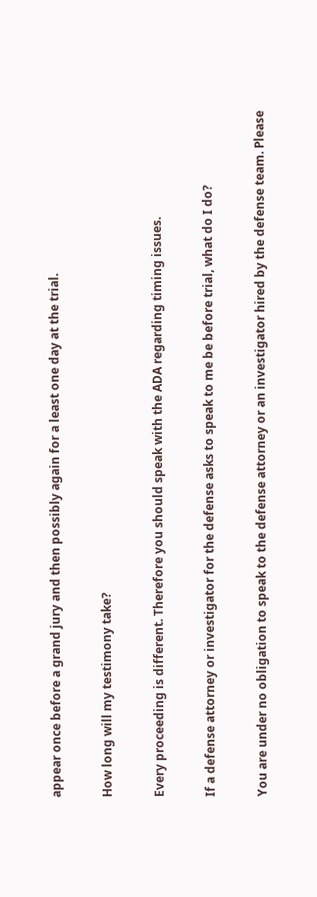appear once before a grand jury and then possibly again for a least one day at the trial.

How long will my testimony take?

Every proceeding is different. Therefore you should speak with the ADA regarding timing issues.

If a defense attorney or investigator for the defense asks to speak to me be before trial, what do I do?

You are under no obligation to speak to the defense attorney or an investigator hired by the defense team. Please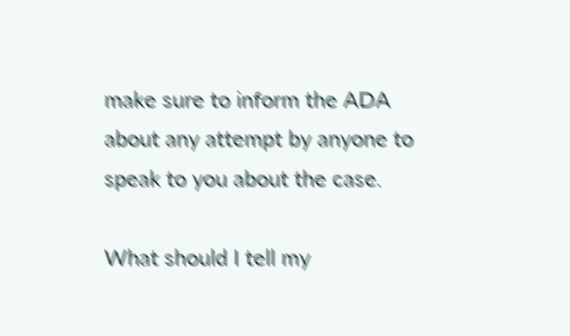make sure to inform the ADA about any attempt by anyone to speak to you about the case.

What should I tell my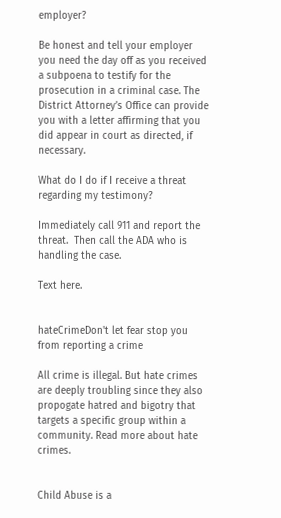employer?

Be honest and tell your employer you need the day off as you received a subpoena to testify for the prosecution in a criminal case. The District Attorney’s Office can provide you with a letter affirming that you did appear in court as directed, if necessary.

What do I do if I receive a threat regarding my testimony?

Immediately call 911 and report the threat.  Then call the ADA who is handling the case.

Text here.


hateCrimeDon't let fear stop you from reporting a crime

All crime is illegal. But hate crimes are deeply troubling since they also propogate hatred and bigotry that targets a specific group within a community. Read more about hate crimes.


Child Abuse is a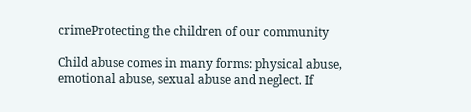crimeProtecting the children of our community

Child abuse comes in many forms: physical abuse, emotional abuse, sexual abuse and neglect. If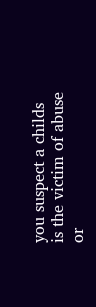you suspect a childs is the victim of abuse or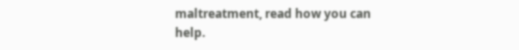maltreatment, read how you can help.